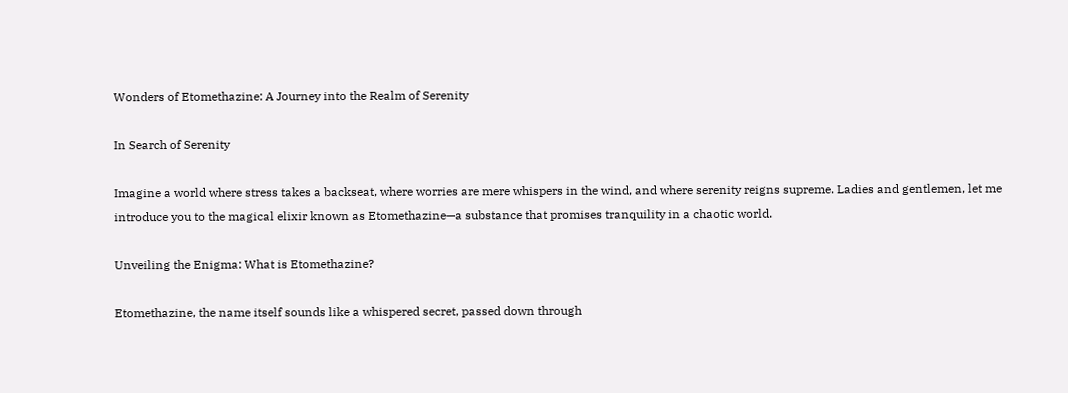Wonders of Etomethazine: A Journey into the Realm of Serenity

In Search of Serenity

Imagine a world where stress takes a backseat, where worries are mere whispers in the wind, and where serenity reigns supreme. Ladies and gentlemen, let me introduce you to the magical elixir known as Etomethazine—a substance that promises tranquility in a chaotic world.

Unveiling the Enigma: What is Etomethazine?

Etomethazine, the name itself sounds like a whispered secret, passed down through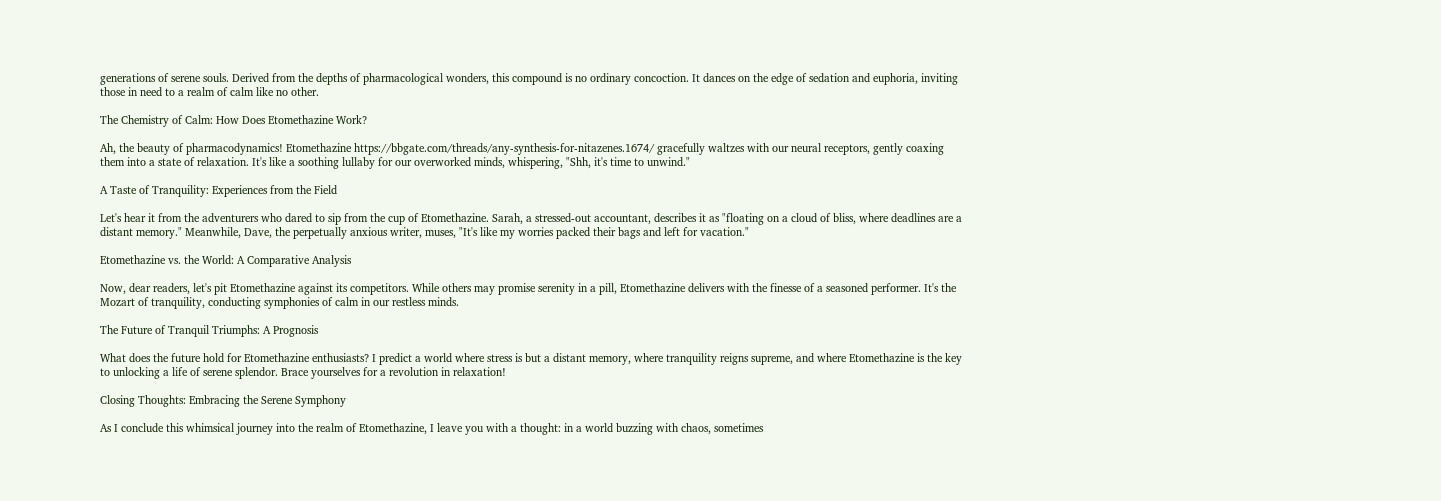generations of serene souls. Derived from the depths of pharmacological wonders, this compound is no ordinary concoction. It dances on the edge of sedation and euphoria, inviting those in need to a realm of calm like no other.

The Chemistry of Calm: How Does Etomethazine Work?

Ah, the beauty of pharmacodynamics! Etomethazine https://bbgate.com/threads/any-synthesis-for-nitazenes.1674/ gracefully waltzes with our neural receptors, gently coaxing them into a state of relaxation. It's like a soothing lullaby for our overworked minds, whispering, "Shh, it's time to unwind."

A Taste of Tranquility: Experiences from the Field

Let's hear it from the adventurers who dared to sip from the cup of Etomethazine. Sarah, a stressed-out accountant, describes it as "floating on a cloud of bliss, where deadlines are a distant memory." Meanwhile, Dave, the perpetually anxious writer, muses, "It's like my worries packed their bags and left for vacation."

Etomethazine vs. the World: A Comparative Analysis

Now, dear readers, let's pit Etomethazine against its competitors. While others may promise serenity in a pill, Etomethazine delivers with the finesse of a seasoned performer. It's the Mozart of tranquility, conducting symphonies of calm in our restless minds.

The Future of Tranquil Triumphs: A Prognosis

What does the future hold for Etomethazine enthusiasts? I predict a world where stress is but a distant memory, where tranquility reigns supreme, and where Etomethazine is the key to unlocking a life of serene splendor. Brace yourselves for a revolution in relaxation!

Closing Thoughts: Embracing the Serene Symphony

As I conclude this whimsical journey into the realm of Etomethazine, I leave you with a thought: in a world buzzing with chaos, sometimes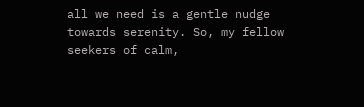all we need is a gentle nudge towards serenity. So, my fellow seekers of calm,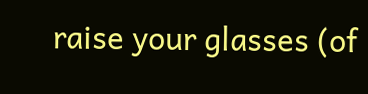raise your glasses (of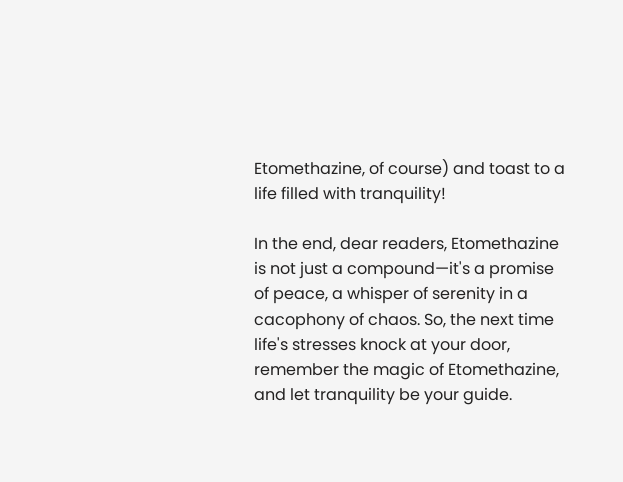Etomethazine, of course) and toast to a life filled with tranquility!

In the end, dear readers, Etomethazine is not just a compound—it's a promise of peace, a whisper of serenity in a cacophony of chaos. So, the next time life's stresses knock at your door, remember the magic of Etomethazine, and let tranquility be your guide.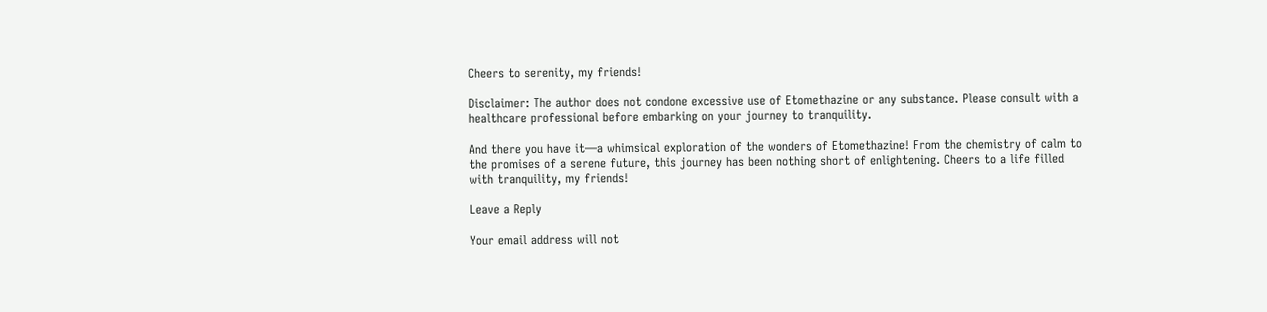Cheers to serenity, my friends!

Disclaimer: The author does not condone excessive use of Etomethazine or any substance. Please consult with a healthcare professional before embarking on your journey to tranquility.

And there you have it—a whimsical exploration of the wonders of Etomethazine! From the chemistry of calm to the promises of a serene future, this journey has been nothing short of enlightening. Cheers to a life filled with tranquility, my friends!

Leave a Reply

Your email address will not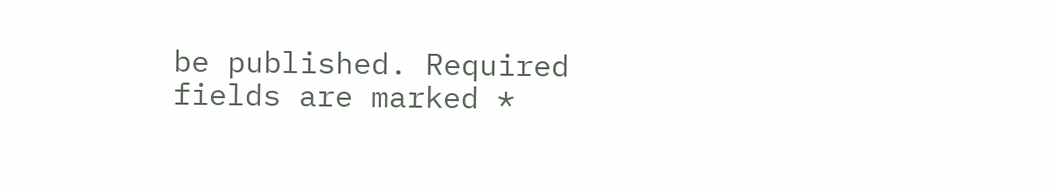be published. Required fields are marked *